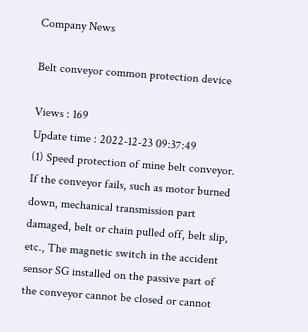Company News

Belt conveyor common protection device

Views : 169
Update time : 2022-12-23 09:37:49
(1) Speed protection of mine belt conveyor.
If the conveyor fails, such as motor burned down, mechanical transmission part damaged, belt or chain pulled off, belt slip, etc., The magnetic switch in the accident sensor SG installed on the passive part of the conveyor cannot be closed or cannot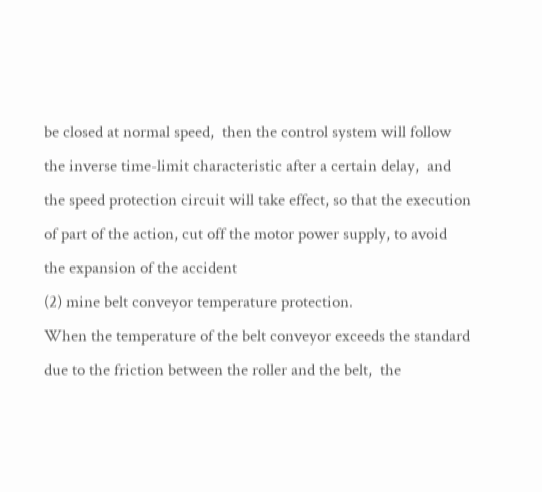be closed at normal speed,  then the control system will follow the inverse time-limit characteristic after a certain delay,  and the speed protection circuit will take effect, so that the execution of part of the action, cut off the motor power supply, to avoid the expansion of the accident
(2) mine belt conveyor temperature protection.
When the temperature of the belt conveyor exceeds the standard due to the friction between the roller and the belt,  the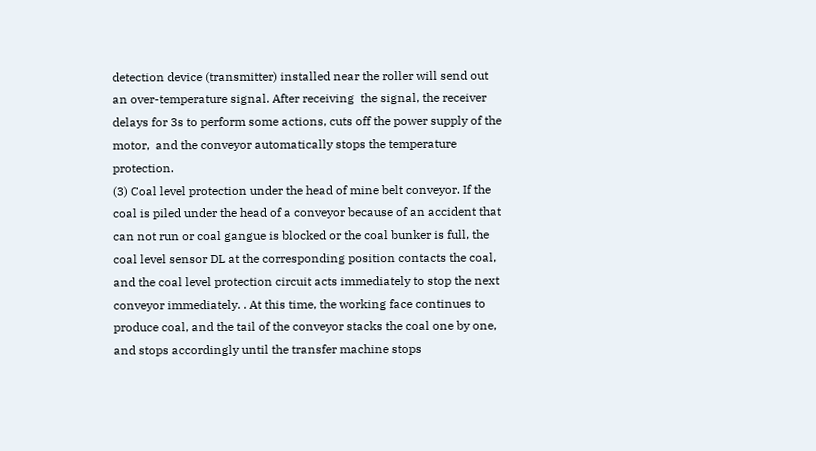detection device (transmitter) installed near the roller will send out an over-temperature signal. After receiving  the signal, the receiver delays for 3s to perform some actions, cuts off the power supply of the motor,  and the conveyor automatically stops the temperature protection.
(3) Coal level protection under the head of mine belt conveyor. If the coal is piled under the head of a conveyor because of an accident that can not run or coal gangue is blocked or the coal bunker is full, the coal level sensor DL at the corresponding position contacts the coal, and the coal level protection circuit acts immediately to stop the next conveyor immediately. . At this time, the working face continues to produce coal, and the tail of the conveyor stacks the coal one by one,  and stops accordingly until the transfer machine stops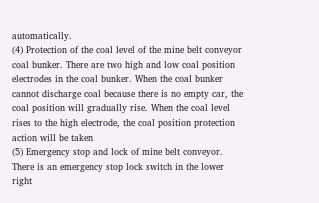automatically.
(4) Protection of the coal level of the mine belt conveyor coal bunker. There are two high and low coal position electrodes in the coal bunker. When the coal bunker cannot discharge coal because there is no empty car, the coal position will gradually rise. When the coal level rises to the high electrode, the coal position protection action will be taken
(5) Emergency stop and lock of mine belt conveyor.
There is an emergency stop lock switch in the lower right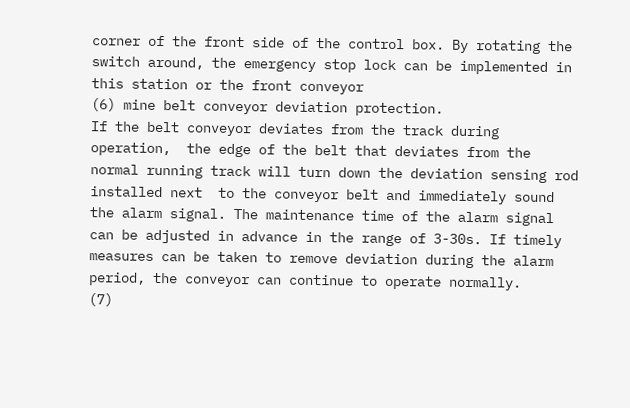corner of the front side of the control box. By rotating the switch around, the emergency stop lock can be implemented in this station or the front conveyor
(6) mine belt conveyor deviation protection.
If the belt conveyor deviates from the track during operation,  the edge of the belt that deviates from the normal running track will turn down the deviation sensing rod installed next  to the conveyor belt and immediately sound the alarm signal. The maintenance time of the alarm signal can be adjusted in advance in the range of 3-30s. If timely measures can be taken to remove deviation during the alarm period, the conveyor can continue to operate normally.
(7)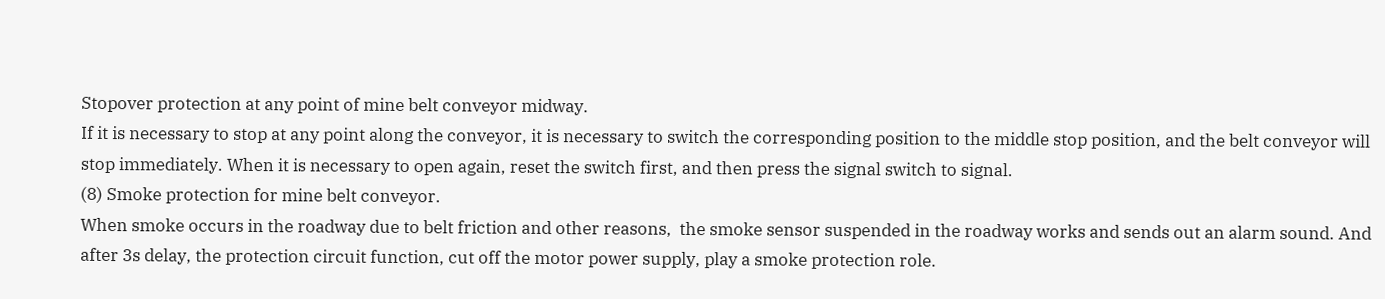Stopover protection at any point of mine belt conveyor midway.
If it is necessary to stop at any point along the conveyor, it is necessary to switch the corresponding position to the middle stop position, and the belt conveyor will stop immediately. When it is necessary to open again, reset the switch first, and then press the signal switch to signal.
(8) Smoke protection for mine belt conveyor.
When smoke occurs in the roadway due to belt friction and other reasons,  the smoke sensor suspended in the roadway works and sends out an alarm sound. And after 3s delay, the protection circuit function, cut off the motor power supply, play a smoke protection role.